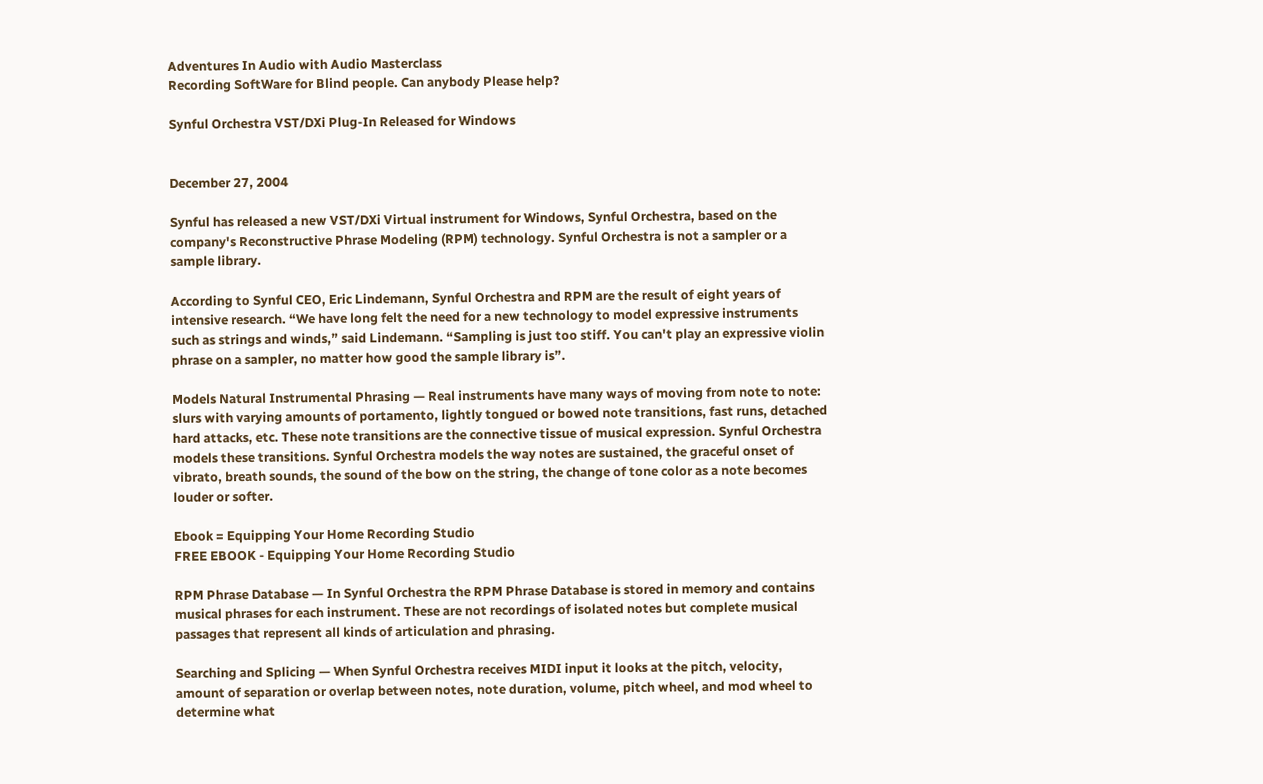Adventures In Audio with Audio Masterclass
Recording SoftWare for Blind people. Can anybody Please help?

Synful Orchestra VST/DXi Plug-In Released for Windows


December 27, 2004

Synful has released a new VST/DXi Virtual instrument for Windows, Synful Orchestra, based on the company's Reconstructive Phrase Modeling (RPM) technology. Synful Orchestra is not a sampler or a sample library.

According to Synful CEO, Eric Lindemann, Synful Orchestra and RPM are the result of eight years of intensive research. “We have long felt the need for a new technology to model expressive instruments such as strings and winds,” said Lindemann. “Sampling is just too stiff. You can't play an expressive violin phrase on a sampler, no matter how good the sample library is”.

Models Natural Instrumental Phrasing — Real instruments have many ways of moving from note to note: slurs with varying amounts of portamento, lightly tongued or bowed note transitions, fast runs, detached hard attacks, etc. These note transitions are the connective tissue of musical expression. Synful Orchestra models these transitions. Synful Orchestra models the way notes are sustained, the graceful onset of vibrato, breath sounds, the sound of the bow on the string, the change of tone color as a note becomes louder or softer.

Ebook = Equipping Your Home Recording Studio
FREE EBOOK - Equipping Your Home Recording Studio

RPM Phrase Database — In Synful Orchestra the RPM Phrase Database is stored in memory and contains musical phrases for each instrument. These are not recordings of isolated notes but complete musical passages that represent all kinds of articulation and phrasing.

Searching and Splicing — When Synful Orchestra receives MIDI input it looks at the pitch, velocity, amount of separation or overlap between notes, note duration, volume, pitch wheel, and mod wheel to determine what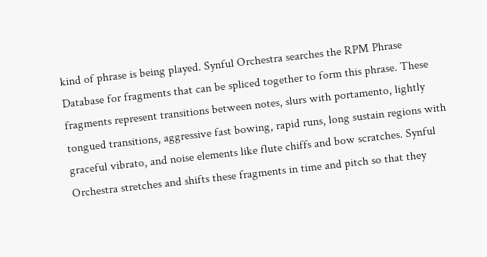kind of phrase is being played. Synful Orchestra searches the RPM Phrase Database for fragments that can be spliced together to form this phrase. These fragments represent transitions between notes, slurs with portamento, lightly tongued transitions, aggressive fast bowing, rapid runs, long sustain regions with graceful vibrato, and noise elements like flute chiffs and bow scratches. Synful Orchestra stretches and shifts these fragments in time and pitch so that they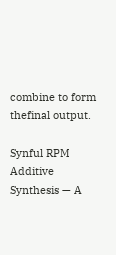combine to form thefinal output.

Synful RPM Additive Synthesis — A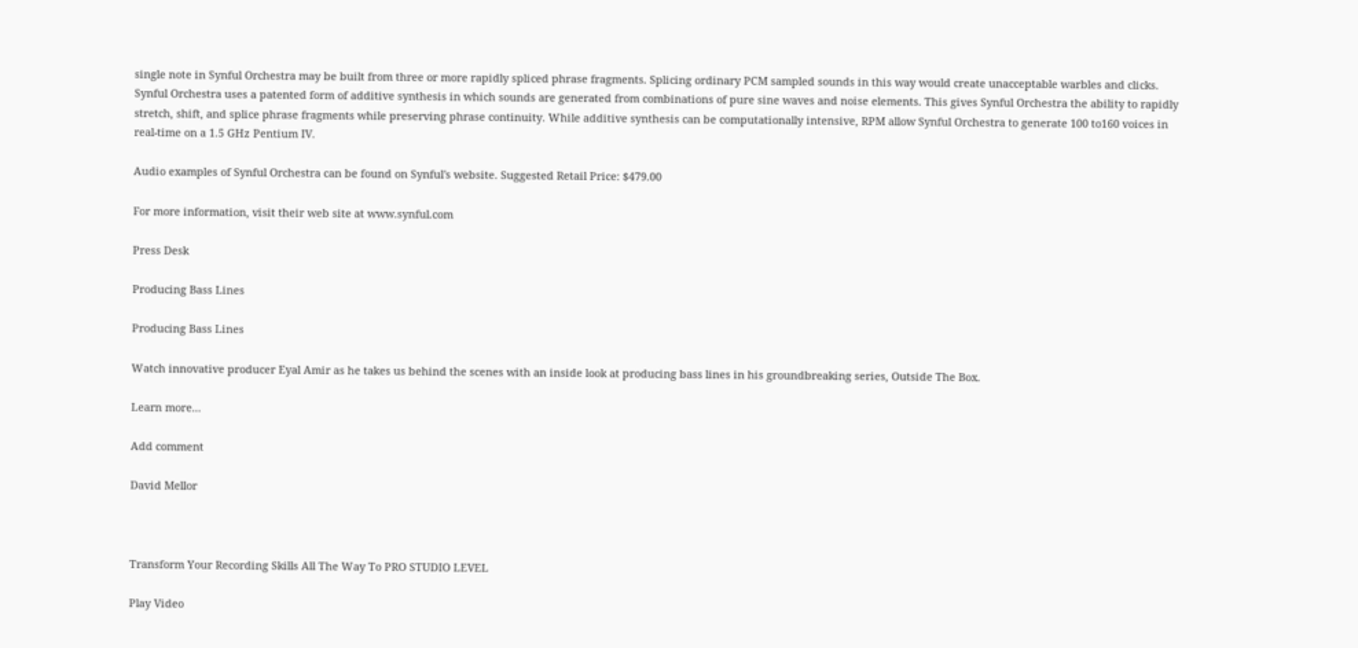single note in Synful Orchestra may be built from three or more rapidly spliced phrase fragments. Splicing ordinary PCM sampled sounds in this way would create unacceptable warbles and clicks. Synful Orchestra uses a patented form of additive synthesis in which sounds are generated from combinations of pure sine waves and noise elements. This gives Synful Orchestra the ability to rapidly stretch, shift, and splice phrase fragments while preserving phrase continuity. While additive synthesis can be computationally intensive, RPM allow Synful Orchestra to generate 100 to160 voices in real-time on a 1.5 GHz Pentium IV.

Audio examples of Synful Orchestra can be found on Synful's website. Suggested Retail Price: $479.00

For more information, visit their web site at www.synful.com

Press Desk

Producing Bass Lines

Producing Bass Lines

Watch innovative producer Eyal Amir as he takes us behind the scenes with an inside look at producing bass lines in his groundbreaking series, Outside The Box.

Learn more...

Add comment

David Mellor



Transform Your Recording Skills All The Way To PRO STUDIO LEVEL

Play Video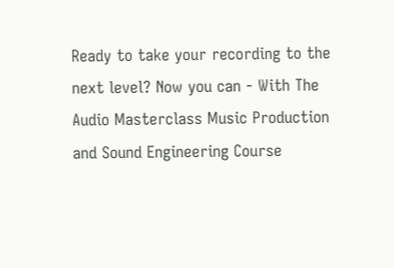Ready to take your recording to the next level? Now you can - With The Audio Masterclass Music Production and Sound Engineering Course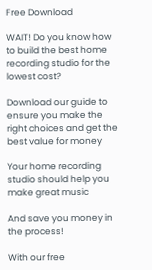Free Download

WAIT! Do you know how to build the best home recording studio for the lowest cost?

Download our guide to ensure you make the right choices and get the best value for money

Your home recording studio should help you make great music

And save you money in the process!

With our free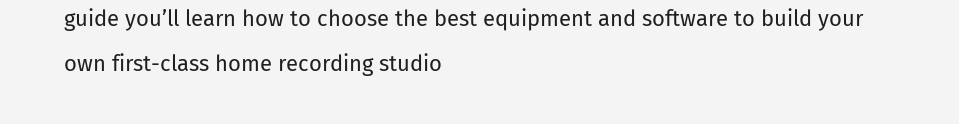guide you’ll learn how to choose the best equipment and software to build your own first-class home recording studio